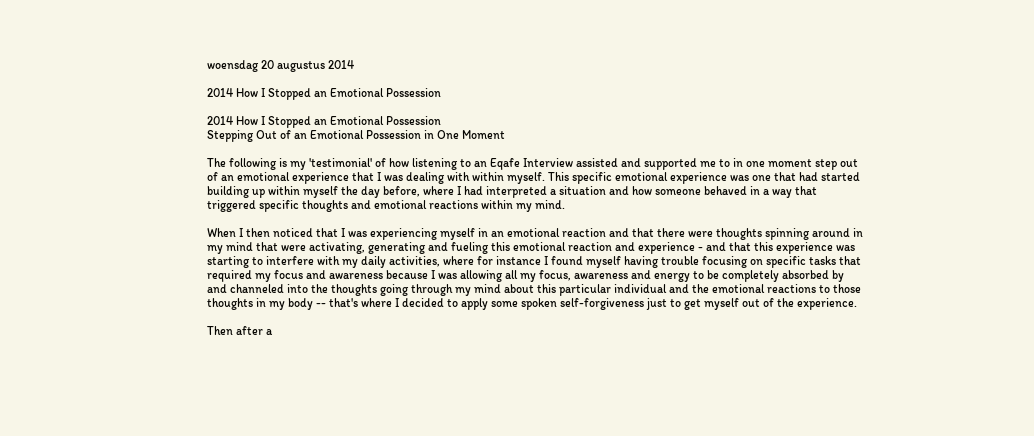woensdag 20 augustus 2014

2014 How I Stopped an Emotional Possession

2014 How I Stopped an Emotional Possession
Stepping Out of an Emotional Possession in One Moment

The following is my 'testimonial' of how listening to an Eqafe Interview assisted and supported me to in one moment step out of an emotional experience that I was dealing with within myself. This specific emotional experience was one that had started building up within myself the day before, where I had interpreted a situation and how someone behaved in a way that triggered specific thoughts and emotional reactions within my mind.

When I then noticed that I was experiencing myself in an emotional reaction and that there were thoughts spinning around in my mind that were activating, generating and fueling this emotional reaction and experience - and that this experience was starting to interfere with my daily activities, where for instance I found myself having trouble focusing on specific tasks that required my focus and awareness because I was allowing all my focus, awareness and energy to be completely absorbed by and channeled into the thoughts going through my mind about this particular individual and the emotional reactions to those thoughts in my body -- that's where I decided to apply some spoken self-forgiveness just to get myself out of the experience.

Then after a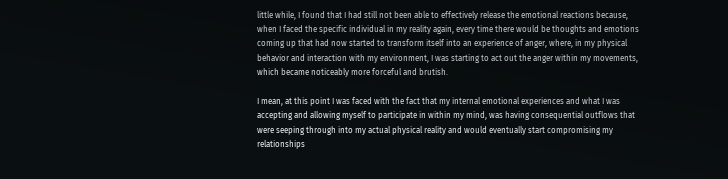little while, I found that I had still not been able to effectively release the emotional reactions because, when I faced the specific individual in my reality again, every time there would be thoughts and emotions coming up that had now started to transform itself into an experience of anger, where, in my physical behavior and interaction with my environment, I was starting to act out the anger within my movements, which became noticeably more forceful and brutish.

I mean, at this point I was faced with the fact that my internal emotional experiences and what I was accepting and allowing myself to participate in within my mind, was having consequential outflows that were seeping through into my actual physical reality and would eventually start compromising my relationships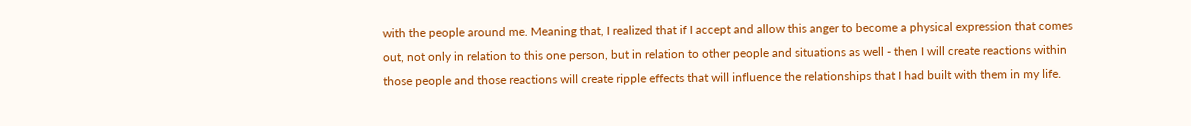with the people around me. Meaning that, I realized that if I accept and allow this anger to become a physical expression that comes out, not only in relation to this one person, but in relation to other people and situations as well - then I will create reactions within those people and those reactions will create ripple effects that will influence the relationships that I had built with them in my life.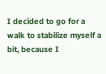I decided to go for a walk to stabilize myself a bit, because I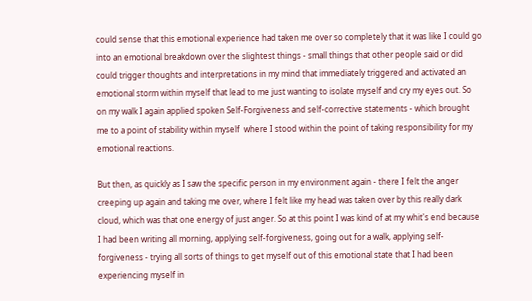could sense that this emotional experience had taken me over so completely that it was like I could go into an emotional breakdown over the slightest things - small things that other people said or did could trigger thoughts and interpretations in my mind that immediately triggered and activated an emotional storm within myself that lead to me just wanting to isolate myself and cry my eyes out. So on my walk I again applied spoken Self-Forgiveness and self-corrective statements - which brought me to a point of stability within myself  where I stood within the point of taking responsibility for my emotional reactions.

But then, as quickly as I saw the specific person in my environment again - there I felt the anger creeping up again and taking me over, where I felt like my head was taken over by this really dark cloud, which was that one energy of just anger. So at this point I was kind of at my whit's end because I had been writing all morning, applying self-forgiveness, going out for a walk, applying self-forgiveness - trying all sorts of things to get myself out of this emotional state that I had been experiencing myself in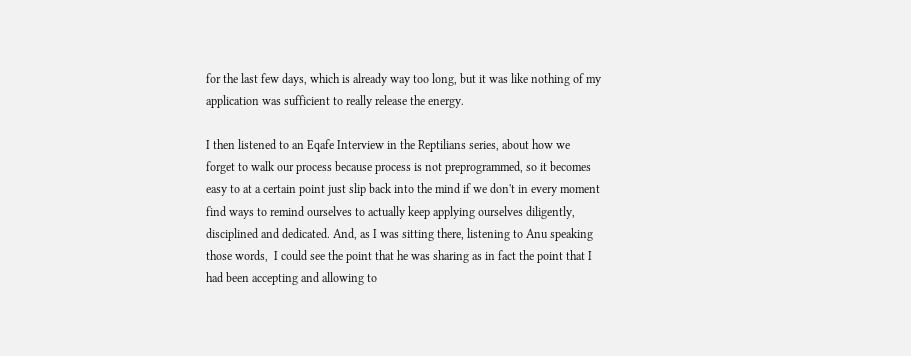for the last few days, which is already way too long, but it was like nothing of my application was sufficient to really release the energy.

I then listened to an Eqafe Interview in the Reptilians series, about how we forget to walk our process because process is not preprogrammed, so it becomes easy to at a certain point just slip back into the mind if we don't in every moment find ways to remind ourselves to actually keep applying ourselves diligently, disciplined and dedicated. And, as I was sitting there, listening to Anu speaking those words,  I could see the point that he was sharing as in fact the point that I had been accepting and allowing to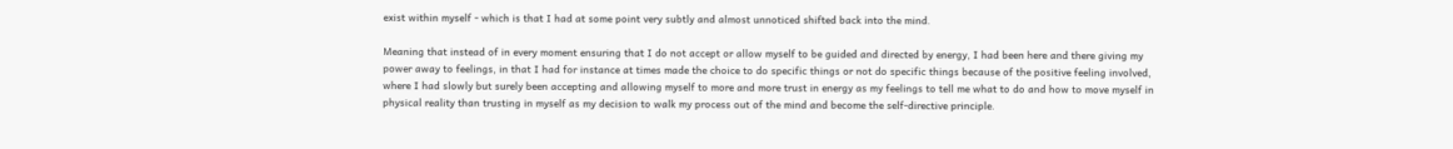exist within myself - which is that I had at some point very subtly and almost unnoticed shifted back into the mind.

Meaning that instead of in every moment ensuring that I do not accept or allow myself to be guided and directed by energy, I had been here and there giving my power away to feelings, in that I had for instance at times made the choice to do specific things or not do specific things because of the positive feeling involved, where I had slowly but surely been accepting and allowing myself to more and more trust in energy as my feelings to tell me what to do and how to move myself in physical reality than trusting in myself as my decision to walk my process out of the mind and become the self-directive principle.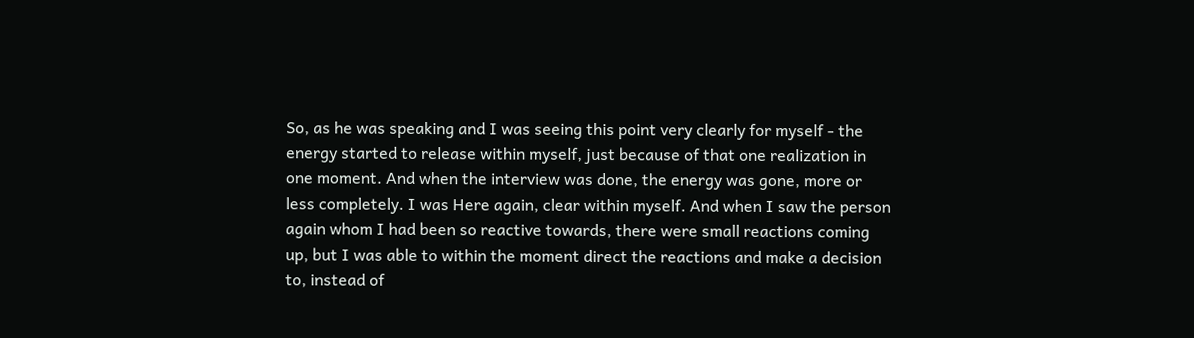So, as he was speaking and I was seeing this point very clearly for myself - the energy started to release within myself, just because of that one realization in one moment. And when the interview was done, the energy was gone, more or less completely. I was Here again, clear within myself. And when I saw the person again whom I had been so reactive towards, there were small reactions coming up, but I was able to within the moment direct the reactions and make a decision to, instead of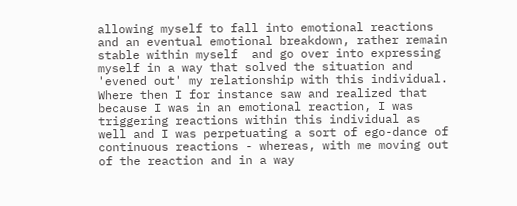allowing myself to fall into emotional reactions and an eventual emotional breakdown, rather remain stable within myself  and go over into expressing myself in a way that solved the situation and 'evened out' my relationship with this individual.  Where then I for instance saw and realized that because I was in an emotional reaction, I was triggering reactions within this individual as well and I was perpetuating a sort of ego-dance of continuous reactions - whereas, with me moving out of the reaction and in a way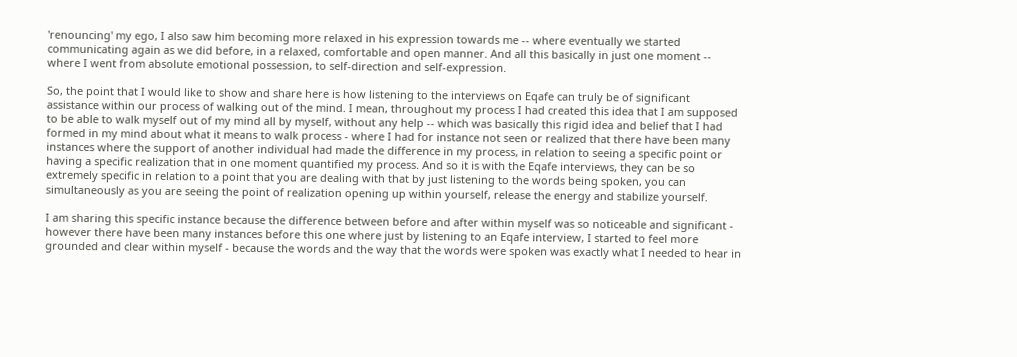'renouncing' my ego, I also saw him becoming more relaxed in his expression towards me -- where eventually we started communicating again as we did before, in a relaxed, comfortable and open manner. And all this basically in just one moment -- where I went from absolute emotional possession, to self-direction and self-expression.

So, the point that I would like to show and share here is how listening to the interviews on Eqafe can truly be of significant assistance within our process of walking out of the mind. I mean, throughout my process I had created this idea that I am supposed to be able to walk myself out of my mind all by myself, without any help -- which was basically this rigid idea and belief that I had formed in my mind about what it means to walk process - where I had for instance not seen or realized that there have been many instances where the support of another individual had made the difference in my process, in relation to seeing a specific point or having a specific realization that in one moment quantified my process. And so it is with the Eqafe interviews, they can be so extremely specific in relation to a point that you are dealing with that by just listening to the words being spoken, you can simultaneously as you are seeing the point of realization opening up within yourself, release the energy and stabilize yourself.

I am sharing this specific instance because the difference between before and after within myself was so noticeable and significant - however there have been many instances before this one where just by listening to an Eqafe interview, I started to feel more grounded and clear within myself - because the words and the way that the words were spoken was exactly what I needed to hear in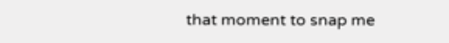that moment to snap me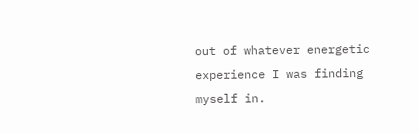out of whatever energetic experience I was finding myself in.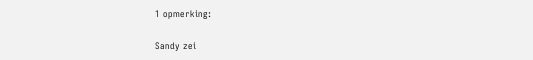1 opmerking:

Sandy zei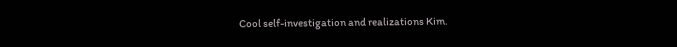Cool self-investigation and realizations Kim.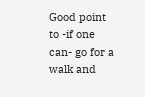Good point to -if one can- go for a walk and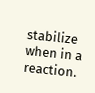stabilize when in a reaction.